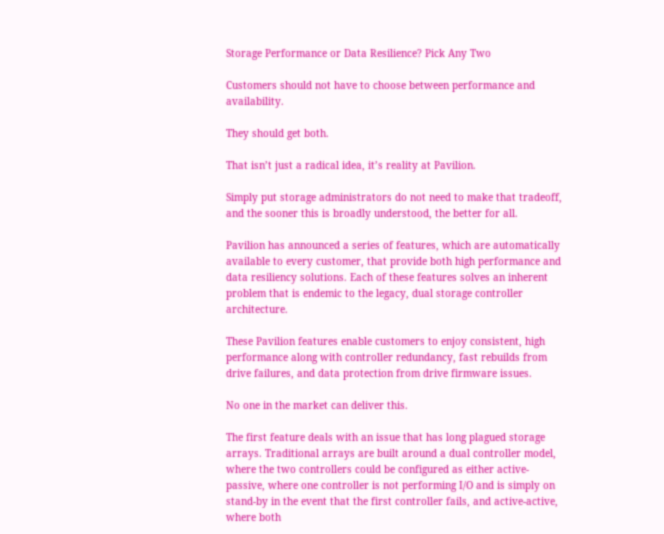Storage Performance or Data Resilience? Pick Any Two

Customers should not have to choose between performance and availability.

They should get both.

That isn’t just a radical idea, it’s reality at Pavilion.

Simply put storage administrators do not need to make that tradeoff, and the sooner this is broadly understood, the better for all.

Pavilion has announced a series of features, which are automatically available to every customer, that provide both high performance and data resiliency solutions. Each of these features solves an inherent problem that is endemic to the legacy, dual storage controller architecture.

These Pavilion features enable customers to enjoy consistent, high performance along with controller redundancy, fast rebuilds from drive failures, and data protection from drive firmware issues.

No one in the market can deliver this.

The first feature deals with an issue that has long plagued storage arrays. Traditional arrays are built around a dual controller model, where the two controllers could be configured as either active-passive, where one controller is not performing I/O and is simply on stand-by in the event that the first controller fails, and active-active, where both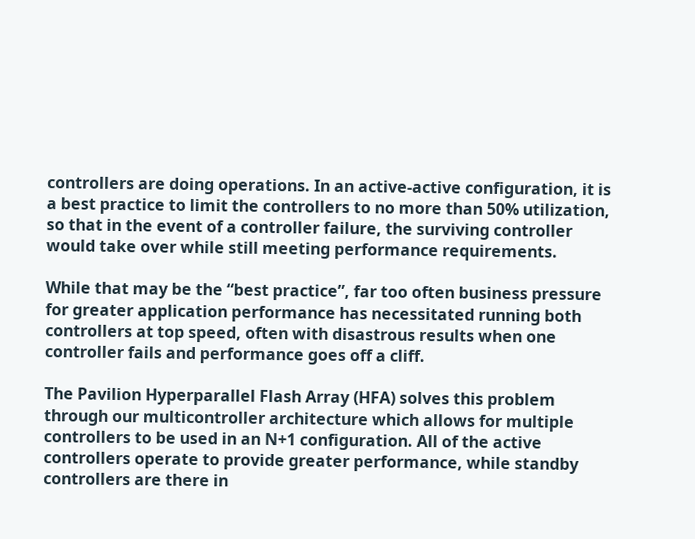controllers are doing operations. In an active-active configuration, it is a best practice to limit the controllers to no more than 50% utilization, so that in the event of a controller failure, the surviving controller would take over while still meeting performance requirements.

While that may be the “best practice”, far too often business pressure for greater application performance has necessitated running both controllers at top speed, often with disastrous results when one controller fails and performance goes off a cliff.

The Pavilion Hyperparallel Flash Array (HFA) solves this problem through our multicontroller architecture which allows for multiple controllers to be used in an N+1 configuration. All of the active controllers operate to provide greater performance, while standby controllers are there in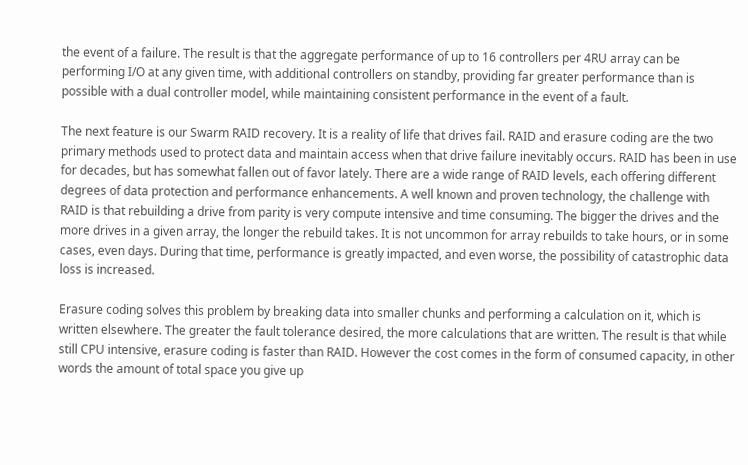the event of a failure. The result is that the aggregate performance of up to 16 controllers per 4RU array can be performing I/O at any given time, with additional controllers on standby, providing far greater performance than is possible with a dual controller model, while maintaining consistent performance in the event of a fault.

The next feature is our Swarm RAID recovery. It is a reality of life that drives fail. RAID and erasure coding are the two primary methods used to protect data and maintain access when that drive failure inevitably occurs. RAID has been in use for decades, but has somewhat fallen out of favor lately. There are a wide range of RAID levels, each offering different degrees of data protection and performance enhancements. A well known and proven technology, the challenge with RAID is that rebuilding a drive from parity is very compute intensive and time consuming. The bigger the drives and the more drives in a given array, the longer the rebuild takes. It is not uncommon for array rebuilds to take hours, or in some cases, even days. During that time, performance is greatly impacted, and even worse, the possibility of catastrophic data loss is increased.

Erasure coding solves this problem by breaking data into smaller chunks and performing a calculation on it, which is written elsewhere. The greater the fault tolerance desired, the more calculations that are written. The result is that while still CPU intensive, erasure coding is faster than RAID. However the cost comes in the form of consumed capacity, in other words the amount of total space you give up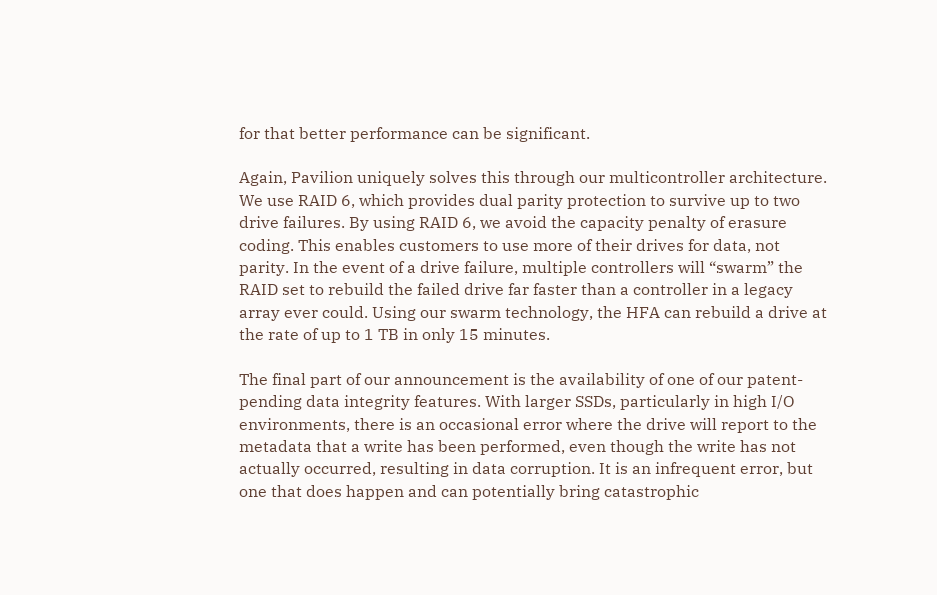for that better performance can be significant.

Again, Pavilion uniquely solves this through our multicontroller architecture. We use RAID 6, which provides dual parity protection to survive up to two drive failures. By using RAID 6, we avoid the capacity penalty of erasure coding. This enables customers to use more of their drives for data, not parity. In the event of a drive failure, multiple controllers will “swarm” the RAID set to rebuild the failed drive far faster than a controller in a legacy array ever could. Using our swarm technology, the HFA can rebuild a drive at the rate of up to 1 TB in only 15 minutes.

The final part of our announcement is the availability of one of our patent-pending data integrity features. With larger SSDs, particularly in high I/O environments, there is an occasional error where the drive will report to the metadata that a write has been performed, even though the write has not actually occurred, resulting in data corruption. It is an infrequent error, but one that does happen and can potentially bring catastrophic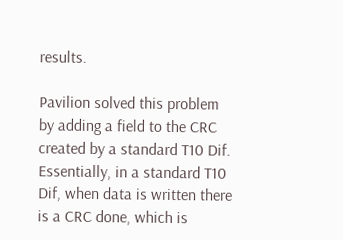results.

Pavilion solved this problem by adding a field to the CRC created by a standard T10 Dif. Essentially, in a standard T10 Dif, when data is written there is a CRC done, which is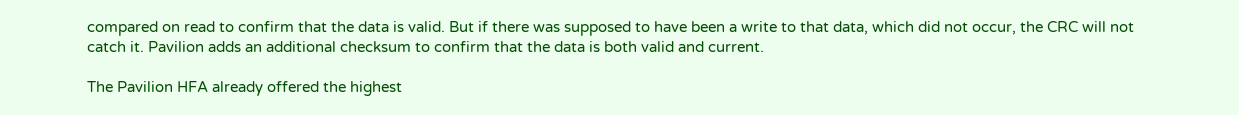compared on read to confirm that the data is valid. But if there was supposed to have been a write to that data, which did not occur, the CRC will not catch it. Pavilion adds an additional checksum to confirm that the data is both valid and current.

The Pavilion HFA already offered the highest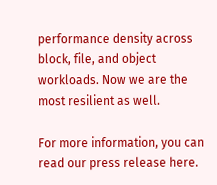performance density across block, file, and object workloads. Now we are the most resilient as well.

For more information, you can read our press release here.